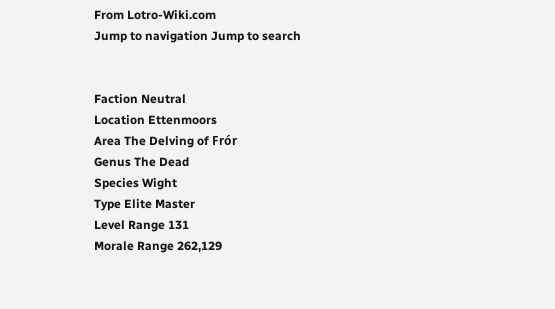From Lotro-Wiki.com
Jump to navigation Jump to search


Faction Neutral
Location Ettenmoors
Area The Delving of Frór
Genus The Dead
Species Wight
Type Elite Master
Level Range 131
Morale Range 262,129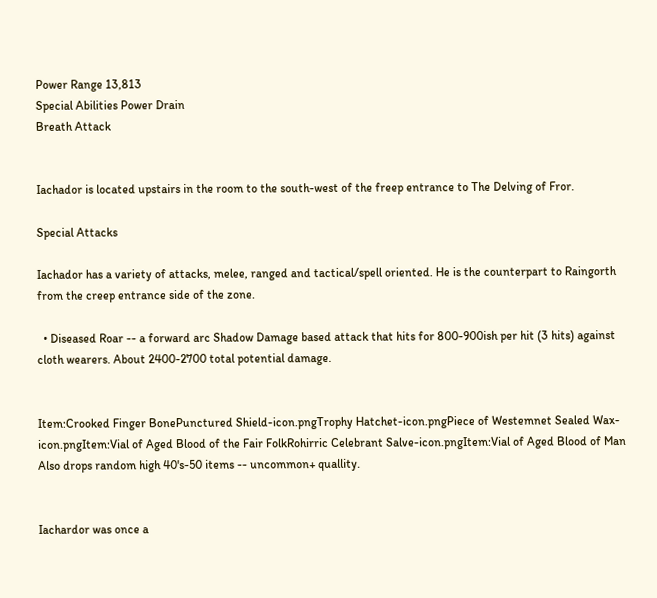Power Range 13,813
Special Abilities Power Drain
Breath Attack


Iachador is located upstairs in the room to the south-west of the freep entrance to The Delving of Fror.

Special Attacks

Iachador has a variety of attacks, melee, ranged and tactical/spell oriented. He is the counterpart to Raingorth from the creep entrance side of the zone.

  • Diseased Roar -- a forward arc Shadow Damage based attack that hits for 800-900ish per hit (3 hits) against cloth wearers. About 2400-2700 total potential damage.


Item:Crooked Finger BonePunctured Shield-icon.pngTrophy Hatchet-icon.pngPiece of Westemnet Sealed Wax-icon.pngItem:Vial of Aged Blood of the Fair FolkRohirric Celebrant Salve-icon.pngItem:Vial of Aged Blood of Man
Also drops random high 40's-50 items -- uncommon+ quallity.


Iachardor was once a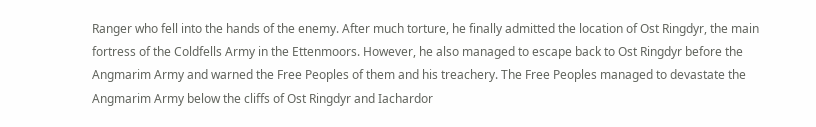Ranger who fell into the hands of the enemy. After much torture, he finally admitted the location of Ost Ringdyr, the main fortress of the Coldfells Army in the Ettenmoors. However, he also managed to escape back to Ost Ringdyr before the Angmarim Army and warned the Free Peoples of them and his treachery. The Free Peoples managed to devastate the Angmarim Army below the cliffs of Ost Ringdyr and Iachardor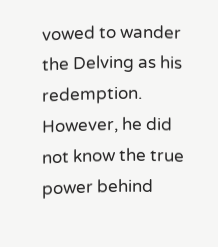vowed to wander the Delving as his redemption. However, he did not know the true power behind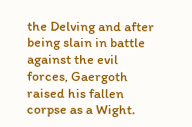the Delving and after being slain in battle against the evil forces, Gaergoth raised his fallen corpse as a Wight.